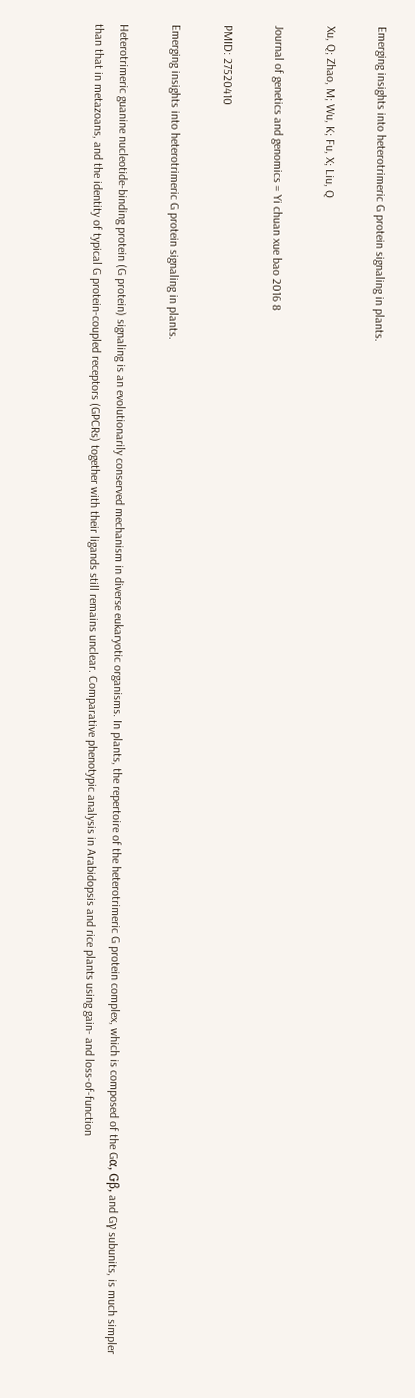Emerging insights into heterotrimeric G protein signaling in plants.

Xu, Q; Zhao, M; Wu, K; Fu, X; Liu, Q

Journal of genetics and genomics = Yi chuan xue bao 2016 8

PMID: 27520410

Emerging insights into heterotrimeric G protein signaling in plants.

Heterotrimeric guanine nucleotide-binding protein (G protein) signaling is an evolutionarily conserved mechanism in diverse eukaryotic organisms. In plants, the repertoire of the heterotrimeric G protein complex, which is composed of the Gα, Gβ, and Gγ subunits, is much simpler than that in metazoans, and the identity of typical G protein-coupled receptors (GPCRs) together with their ligands still remains unclear. Comparative phenotypic analysis in Arabidopsis and rice plants using gain- and loss-of-function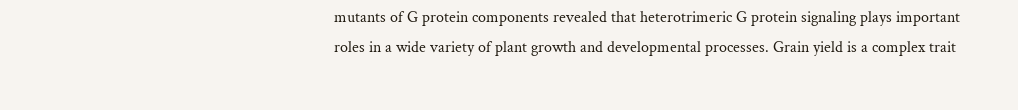mutants of G protein components revealed that heterotrimeric G protein signaling plays important roles in a wide variety of plant growth and developmental processes. Grain yield is a complex trait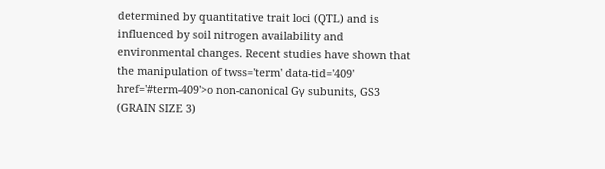determined by quantitative trait loci (QTL) and is influenced by soil nitrogen availability and environmental changes. Recent studies have shown that the manipulation of twss='term' data-tid='409' href='#term-409'>o non-canonical Gγ subunits, GS3 (GRAIN SIZE 3)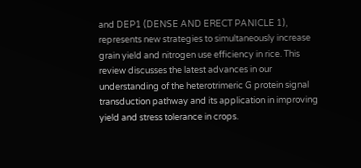and DEP1 (DENSE AND ERECT PANICLE 1), represents new strategies to simultaneously increase grain yield and nitrogen use efficiency in rice. This review discusses the latest advances in our understanding of the heterotrimeric G protein signal transduction pathway and its application in improving yield and stress tolerance in crops.